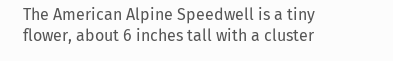The American Alpine Speedwell is a tiny flower, about 6 inches tall with a cluster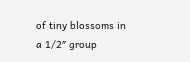of tiny blossoms in a 1/2″ group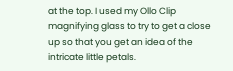at the top. I used my Ollo Clip magnifying glass to try to get a close up so that you get an idea of the intricate little petals.